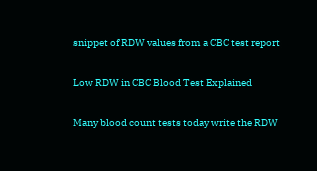snippet of RDW values from a CBC test report

Low RDW in CBC Blood Test Explained

Many blood count tests today write the RDW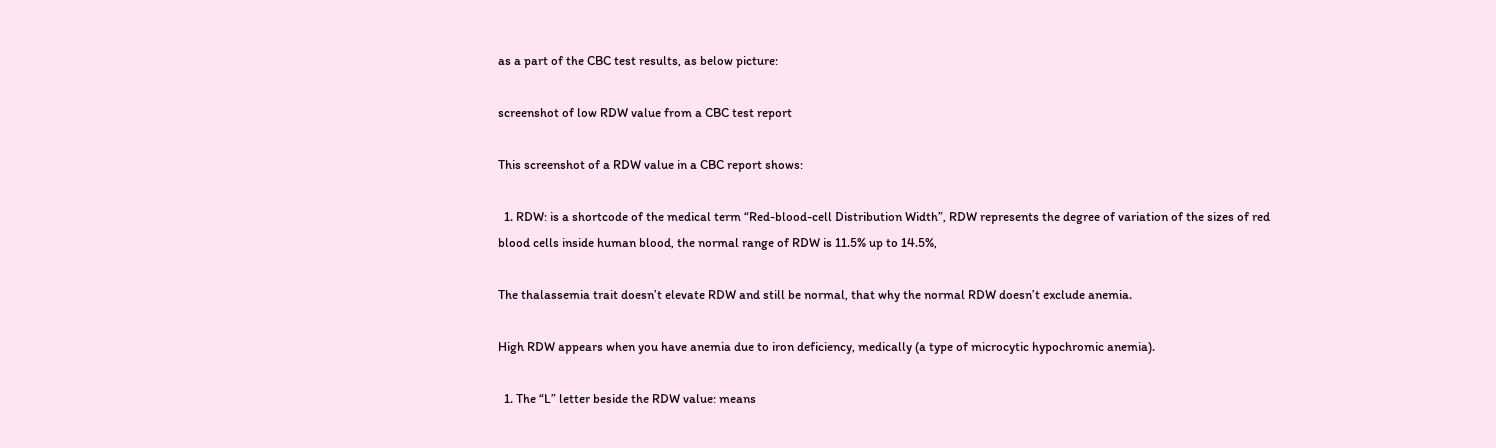as a part of the CBC test results, as below picture:

screenshot of low RDW value from a CBC test report

This screenshot of a RDW value in a CBC report shows:

  1. RDW: is a shortcode of the medical term “Red-blood-cell Distribution Width”, RDW represents the degree of variation of the sizes of red blood cells inside human blood, the normal range of RDW is 11.5% up to 14.5%,

The thalassemia trait doesn’t elevate RDW and still be normal, that why the normal RDW doesn’t exclude anemia.

High RDW appears when you have anemia due to iron deficiency, medically (a type of microcytic hypochromic anemia).

  1. The “L” letter beside the RDW value: means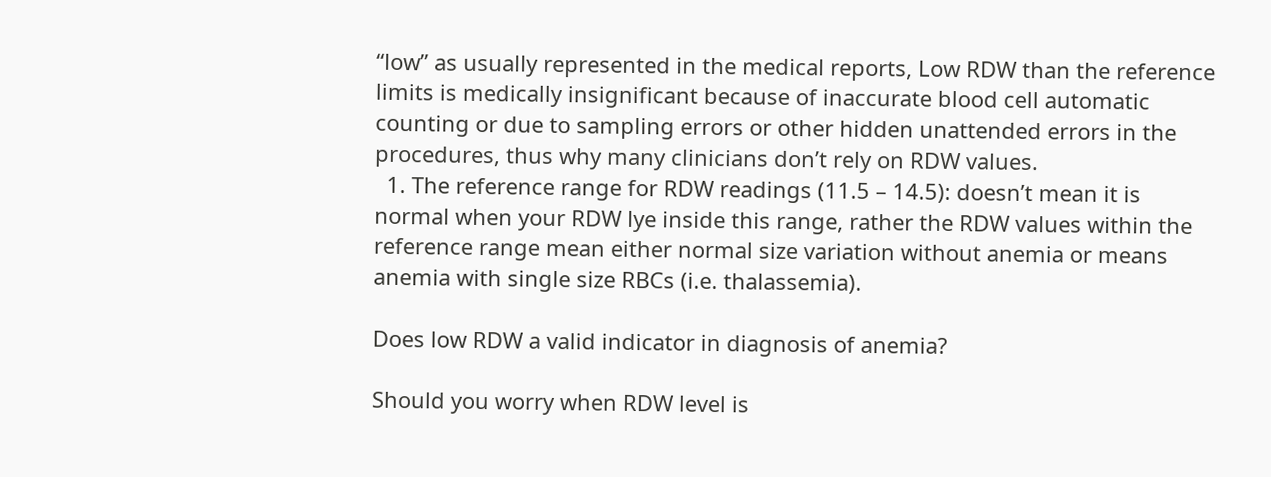“low” as usually represented in the medical reports, Low RDW than the reference limits is medically insignificant because of inaccurate blood cell automatic counting or due to sampling errors or other hidden unattended errors in the procedures, thus why many clinicians don’t rely on RDW values.
  1. The reference range for RDW readings (11.5 – 14.5): doesn’t mean it is normal when your RDW lye inside this range, rather the RDW values within the reference range mean either normal size variation without anemia or means anemia with single size RBCs (i.e. thalassemia).

Does low RDW a valid indicator in diagnosis of anemia?

Should you worry when RDW level is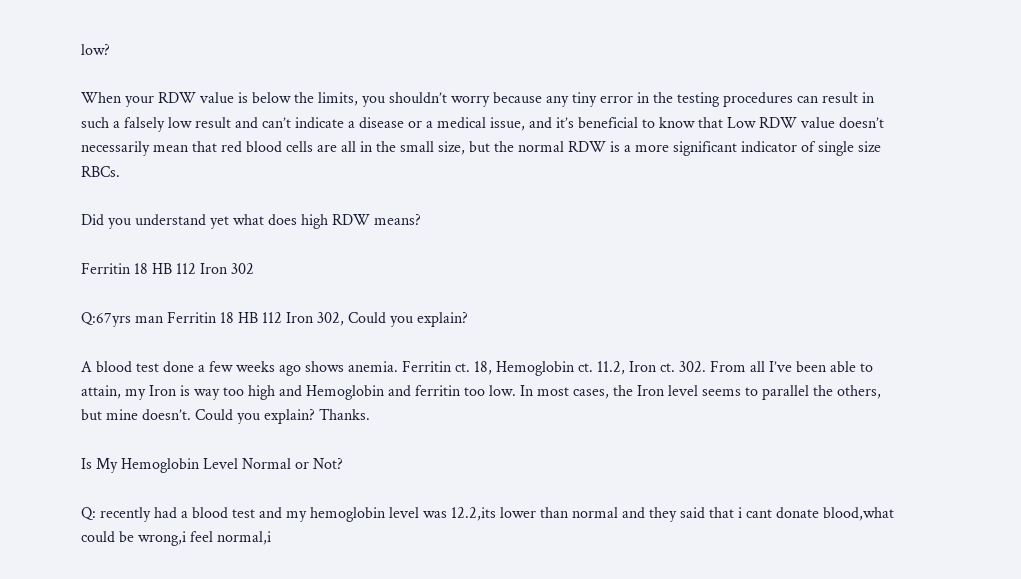low?

When your RDW value is below the limits, you shouldn’t worry because any tiny error in the testing procedures can result in such a falsely low result and can’t indicate a disease or a medical issue, and it’s beneficial to know that Low RDW value doesn’t necessarily mean that red blood cells are all in the small size, but the normal RDW is a more significant indicator of single size RBCs.

Did you understand yet what does high RDW means?

Ferritin 18 HB 112 Iron 302

Q:67yrs man Ferritin 18 HB 112 Iron 302, Could you explain?

A blood test done a few weeks ago shows anemia. Ferritin ct. 18, Hemoglobin ct. 11.2, Iron ct. 302. From all I’ve been able to attain, my Iron is way too high and Hemoglobin and ferritin too low. In most cases, the Iron level seems to parallel the others, but mine doesn’t. Could you explain? Thanks.

Is My Hemoglobin Level Normal or Not?

Q: recently had a blood test and my hemoglobin level was 12.2,its lower than normal and they said that i cant donate blood,what could be wrong,i feel normal,i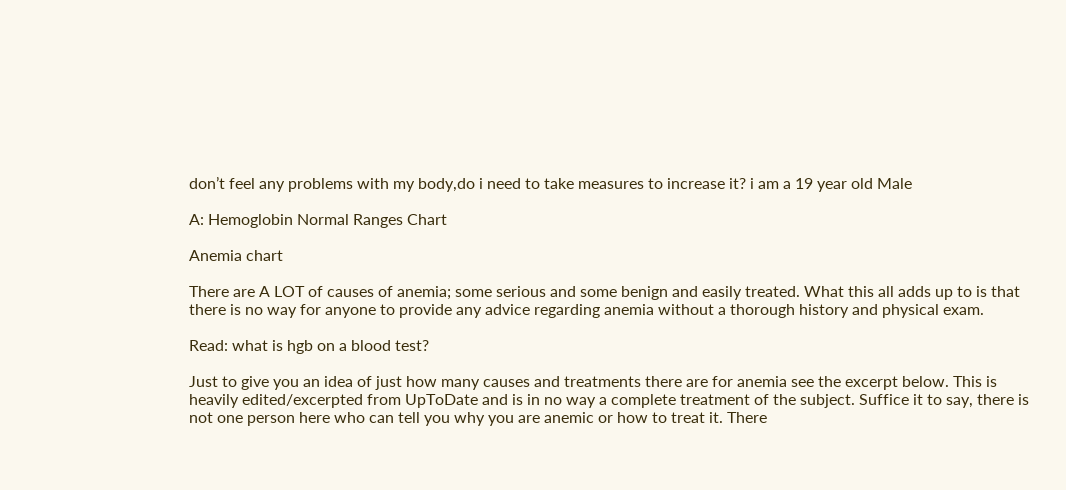don’t feel any problems with my body,do i need to take measures to increase it? i am a 19 year old Male

A: Hemoglobin Normal Ranges Chart

Anemia chart

There are A LOT of causes of anemia; some serious and some benign and easily treated. What this all adds up to is that there is no way for anyone to provide any advice regarding anemia without a thorough history and physical exam.

Read: what is hgb on a blood test?

Just to give you an idea of just how many causes and treatments there are for anemia see the excerpt below. This is heavily edited/excerpted from UpToDate and is in no way a complete treatment of the subject. Suffice it to say, there is not one person here who can tell you why you are anemic or how to treat it. There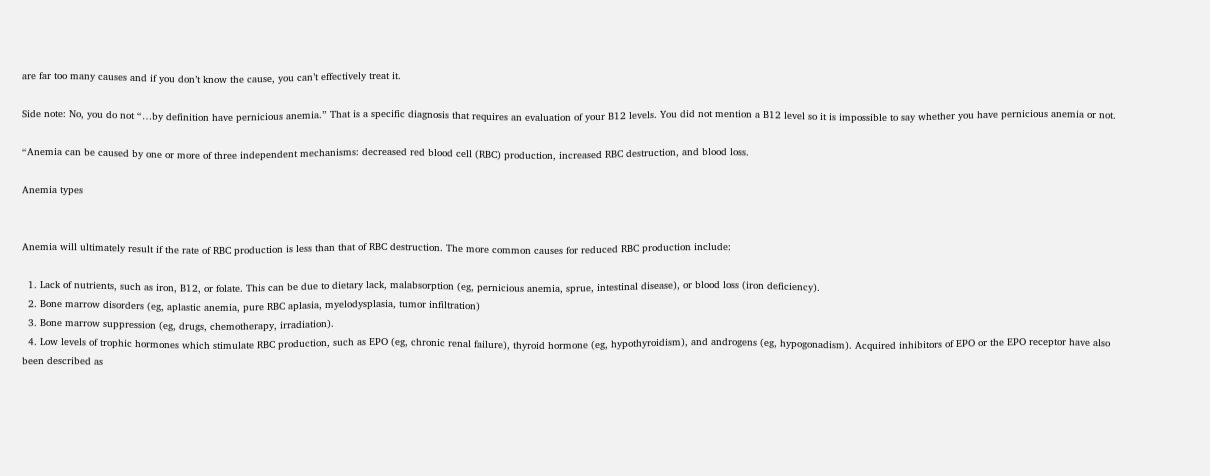are far too many causes and if you don’t know the cause, you can’t effectively treat it.

Side note: No, you do not “…by definition have pernicious anemia.” That is a specific diagnosis that requires an evaluation of your B12 levels. You did not mention a B12 level so it is impossible to say whether you have pernicious anemia or not.

“Anemia can be caused by one or more of three independent mechanisms: decreased red blood cell (RBC) production, increased RBC destruction, and blood loss.

Anemia types


Anemia will ultimately result if the rate of RBC production is less than that of RBC destruction. The more common causes for reduced RBC production include:

  1. Lack of nutrients, such as iron, B12, or folate. This can be due to dietary lack, malabsorption (eg, pernicious anemia, sprue, intestinal disease), or blood loss (iron deficiency).
  2. Bone marrow disorders (eg, aplastic anemia, pure RBC aplasia, myelodysplasia, tumor infiltration)
  3. Bone marrow suppression (eg, drugs, chemotherapy, irradiation).
  4. Low levels of trophic hormones which stimulate RBC production, such as EPO (eg, chronic renal failure), thyroid hormone (eg, hypothyroidism), and androgens (eg, hypogonadism). Acquired inhibitors of EPO or the EPO receptor have also been described as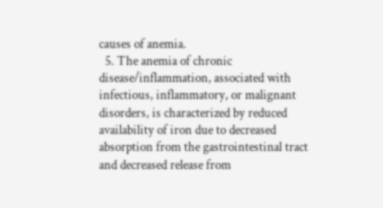causes of anemia.
  5. The anemia of chronic disease/inflammation, associated with infectious, inflammatory, or malignant disorders, is characterized by reduced availability of iron due to decreased absorption from the gastrointestinal tract and decreased release from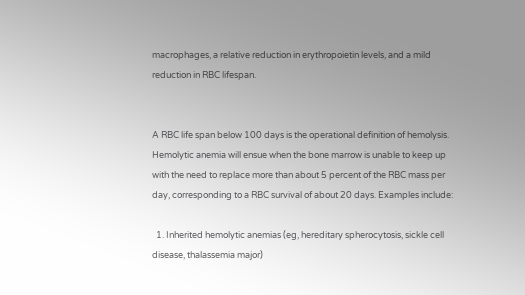macrophages, a relative reduction in erythropoietin levels, and a mild reduction in RBC lifespan.


A RBC life span below 100 days is the operational definition of hemolysis. Hemolytic anemia will ensue when the bone marrow is unable to keep up with the need to replace more than about 5 percent of the RBC mass per day, corresponding to a RBC survival of about 20 days. Examples include:

  1. Inherited hemolytic anemias (eg, hereditary spherocytosis, sickle cell disease, thalassemia major)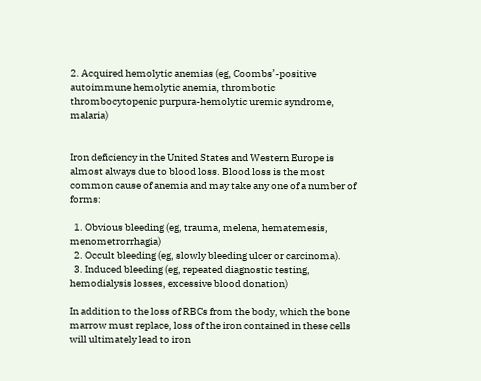2. Acquired hemolytic anemias (eg, Coombs’-positive autoimmune hemolytic anemia, thrombotic thrombocytopenic purpura-hemolytic uremic syndrome, malaria)


Iron deficiency in the United States and Western Europe is almost always due to blood loss. Blood loss is the most common cause of anemia and may take any one of a number of forms:

  1. Obvious bleeding (eg, trauma, melena, hematemesis, menometrorrhagia)
  2. Occult bleeding (eg, slowly bleeding ulcer or carcinoma).
  3. Induced bleeding (eg, repeated diagnostic testing, hemodialysis losses, excessive blood donation)

In addition to the loss of RBCs from the body, which the bone marrow must replace, loss of the iron contained in these cells will ultimately lead to iron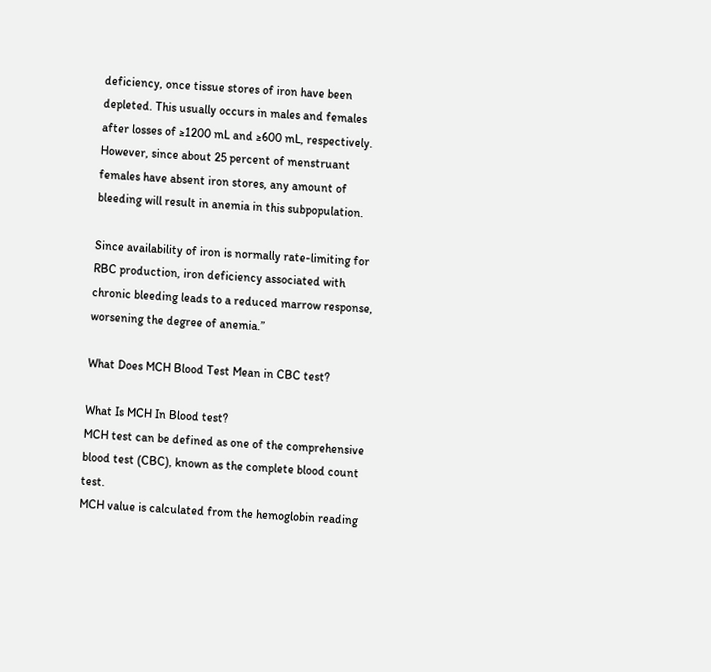deficiency, once tissue stores of iron have been depleted. This usually occurs in males and females after losses of ≥1200 mL and ≥600 mL, respectively. However, since about 25 percent of menstruant females have absent iron stores, any amount of bleeding will result in anemia in this subpopulation.

Since availability of iron is normally rate-limiting for RBC production, iron deficiency associated with chronic bleeding leads to a reduced marrow response, worsening the degree of anemia.”

What Does MCH Blood Test Mean in CBC test?

What Is MCH In Blood test?
MCH test can be defined as one of the comprehensive blood test (CBC), known as the complete blood count test.
MCH value is calculated from the hemoglobin reading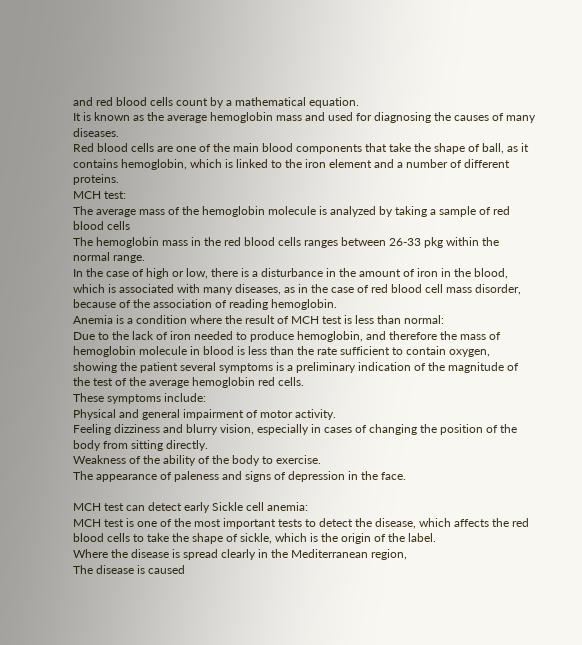and red blood cells count by a mathematical equation.
It is known as the average hemoglobin mass and used for diagnosing the causes of many diseases.
Red blood cells are one of the main blood components that take the shape of ball, as it contains hemoglobin, which is linked to the iron element and a number of different proteins.
MCH test:
The average mass of the hemoglobin molecule is analyzed by taking a sample of red blood cells
The hemoglobin mass in the red blood cells ranges between 26-33 pkg within the normal range.
In the case of high or low, there is a disturbance in the amount of iron in the blood, which is associated with many diseases, as in the case of red blood cell mass disorder, because of the association of reading hemoglobin.
Anemia is a condition where the result of MCH test is less than normal:
Due to the lack of iron needed to produce hemoglobin, and therefore the mass of hemoglobin molecule in blood is less than the rate sufficient to contain oxygen, showing the patient several symptoms is a preliminary indication of the magnitude of the test of the average hemoglobin red cells.
These symptoms include:
Physical and general impairment of motor activity.
Feeling dizziness and blurry vision, especially in cases of changing the position of the body from sitting directly.
Weakness of the ability of the body to exercise.
The appearance of paleness and signs of depression in the face.

MCH test can detect early Sickle cell anemia:
MCH test is one of the most important tests to detect the disease, which affects the red blood cells to take the shape of sickle, which is the origin of the label.
Where the disease is spread clearly in the Mediterranean region,
The disease is caused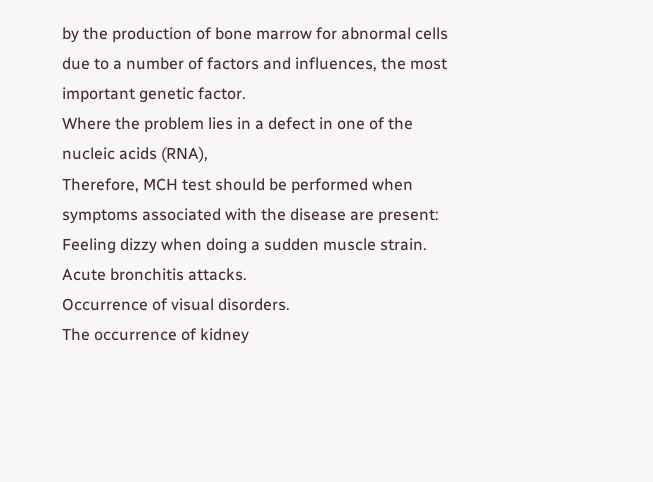by the production of bone marrow for abnormal cells due to a number of factors and influences, the most important genetic factor.
Where the problem lies in a defect in one of the nucleic acids (RNA),
Therefore, MCH test should be performed when symptoms associated with the disease are present:
Feeling dizzy when doing a sudden muscle strain.
Acute bronchitis attacks.
Occurrence of visual disorders.
The occurrence of kidney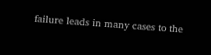failure leads in many cases to the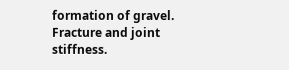formation of gravel.
Fracture and joint stiffness.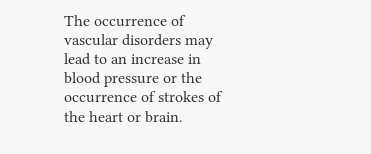The occurrence of vascular disorders may lead to an increase in blood pressure or the occurrence of strokes of the heart or brain.